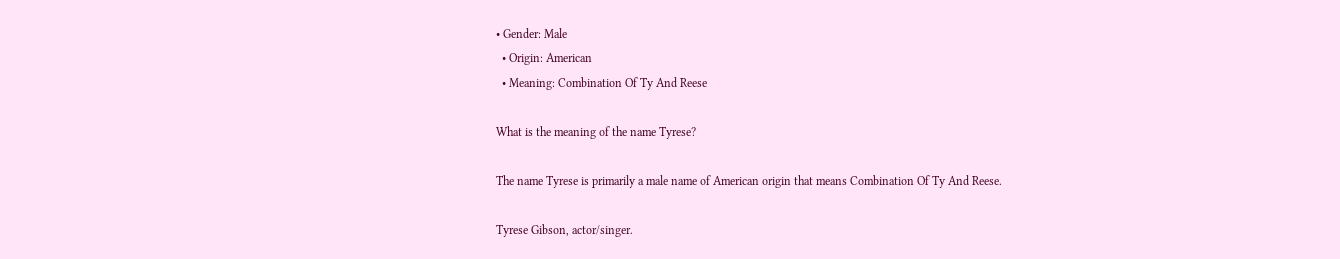• Gender: Male
  • Origin: American
  • Meaning: Combination Of Ty And Reese

What is the meaning of the name Tyrese?

The name Tyrese is primarily a male name of American origin that means Combination Of Ty And Reese.

Tyrese Gibson, actor/singer.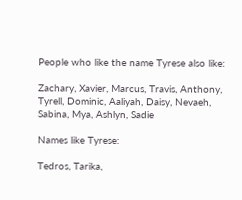People who like the name Tyrese also like:

Zachary, Xavier, Marcus, Travis, Anthony, Tyrell, Dominic, Aaliyah, Daisy, Nevaeh, Sabina, Mya, Ashlyn, Sadie

Names like Tyrese:

Tedros, Tarika,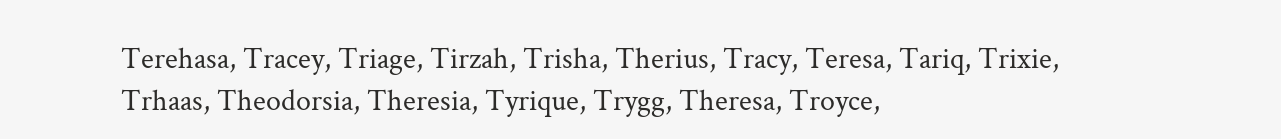Terehasa, Tracey, Triage, Tirzah, Trisha, Therius, Tracy, Teresa, Tariq, Trixie, Trhaas, Theodorsia, Theresia, Tyrique, Trygg, Theresa, Troyce,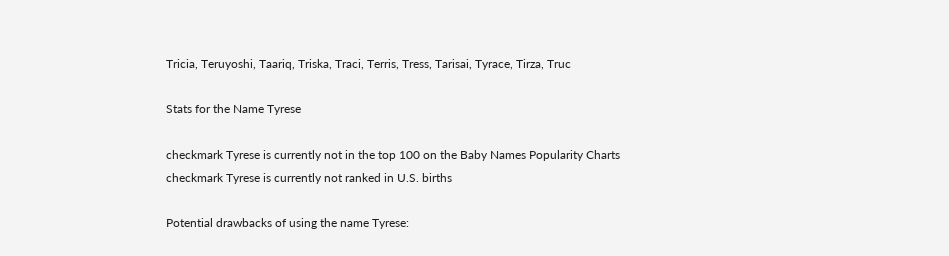Tricia, Teruyoshi, Taariq, Triska, Traci, Terris, Tress, Tarisai, Tyrace, Tirza, Truc

Stats for the Name Tyrese

checkmark Tyrese is currently not in the top 100 on the Baby Names Popularity Charts
checkmark Tyrese is currently not ranked in U.S. births

Potential drawbacks of using the name Tyrese: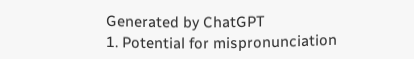Generated by ChatGPT
1. Potential for mispronunciation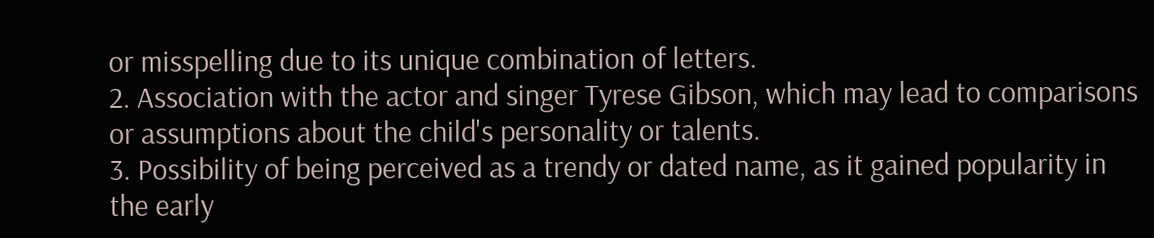or misspelling due to its unique combination of letters.
2. Association with the actor and singer Tyrese Gibson, which may lead to comparisons or assumptions about the child's personality or talents.
3. Possibility of being perceived as a trendy or dated name, as it gained popularity in the early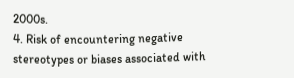2000s.
4. Risk of encountering negative stereotypes or biases associated with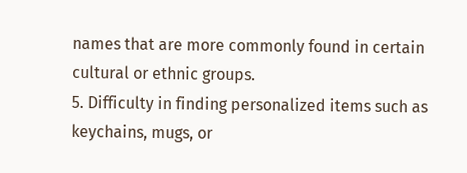names that are more commonly found in certain cultural or ethnic groups.
5. Difficulty in finding personalized items such as keychains, mugs, or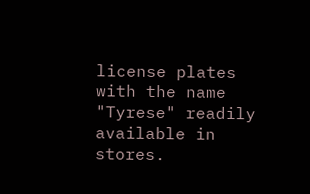license plates with the name "Tyrese" readily available in stores.